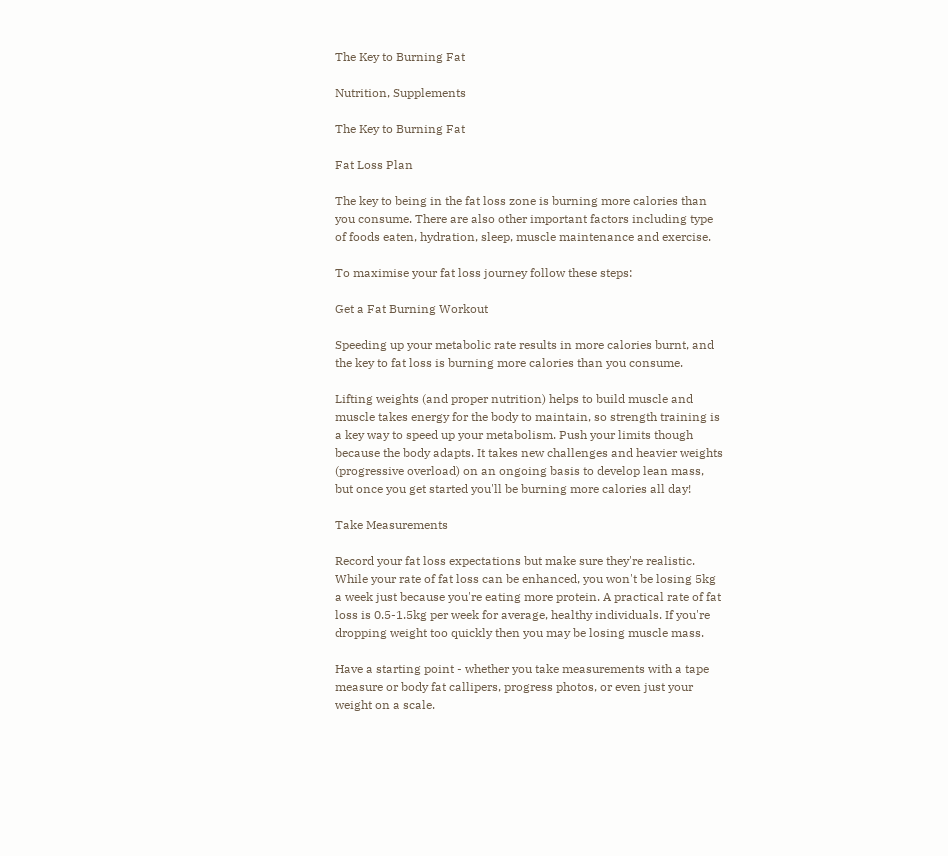The Key to Burning Fat

Nutrition, Supplements

The Key to Burning Fat

Fat Loss Plan

The key to being in the fat loss zone is burning more calories than you consume. There are also other important factors including type of foods eaten, hydration, sleep, muscle maintenance and exercise.

To maximise your fat loss journey follow these steps:

Get a Fat Burning Workout

Speeding up your metabolic rate results in more calories burnt, and the key to fat loss is burning more calories than you consume.

Lifting weights (and proper nutrition) helps to build muscle and muscle takes energy for the body to maintain, so strength training is a key way to speed up your metabolism. Push your limits though because the body adapts. It takes new challenges and heavier weights (progressive overload) on an ongoing basis to develop lean mass, but once you get started you'll be burning more calories all day!

Take Measurements

Record your fat loss expectations but make sure they're realistic. While your rate of fat loss can be enhanced, you won't be losing 5kg a week just because you're eating more protein. A practical rate of fat loss is 0.5-1.5kg per week for average, healthy individuals. If you're dropping weight too quickly then you may be losing muscle mass.

Have a starting point - whether you take measurements with a tape measure or body fat callipers, progress photos, or even just your weight on a scale.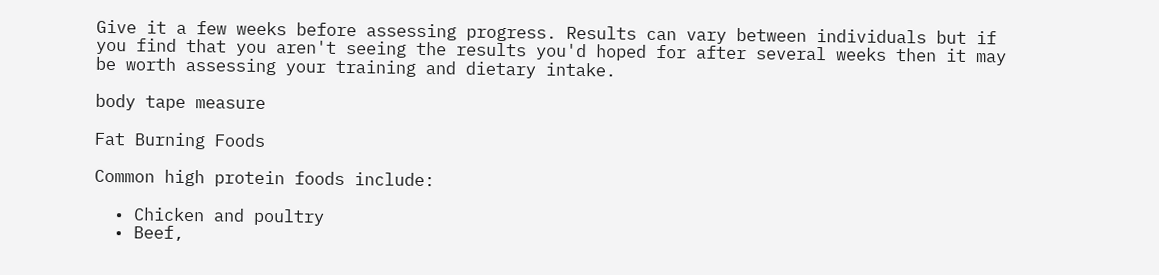Give it a few weeks before assessing progress. Results can vary between individuals but if you find that you aren't seeing the results you'd hoped for after several weeks then it may be worth assessing your training and dietary intake.

body tape measure

Fat Burning Foods

Common high protein foods include:

  • Chicken and poultry
  • Beef,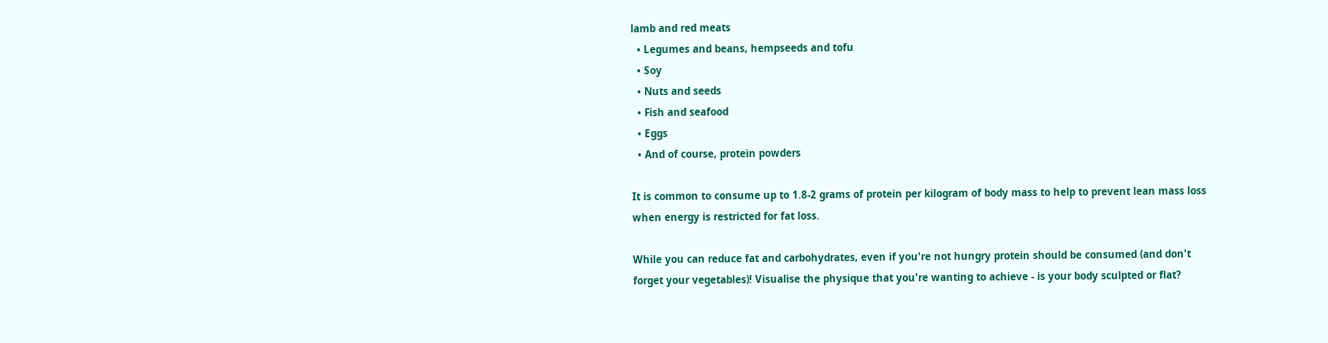lamb and red meats
  • Legumes and beans, hempseeds and tofu
  • Soy
  • Nuts and seeds
  • Fish and seafood
  • Eggs
  • And of course, protein powders

It is common to consume up to 1.8-2 grams of protein per kilogram of body mass to help to prevent lean mass loss when energy is restricted for fat loss.

While you can reduce fat and carbohydrates, even if you're not hungry protein should be consumed (and don't forget your vegetables)! Visualise the physique that you're wanting to achieve - is your body sculpted or flat?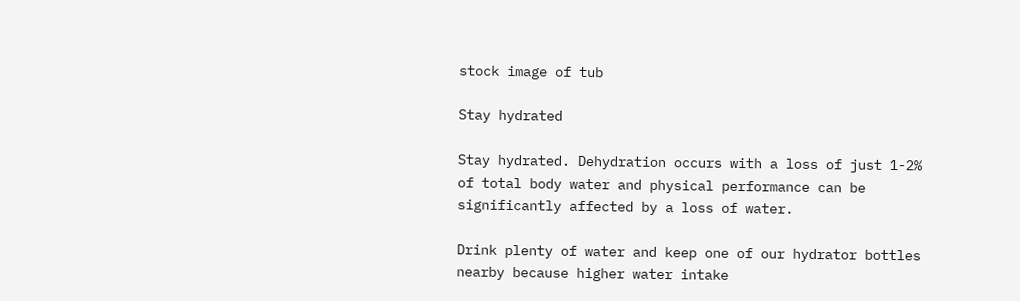stock image of tub

Stay hydrated

Stay hydrated. Dehydration occurs with a loss of just 1-2% of total body water and physical performance can be significantly affected by a loss of water.

Drink plenty of water and keep one of our hydrator bottles nearby because higher water intake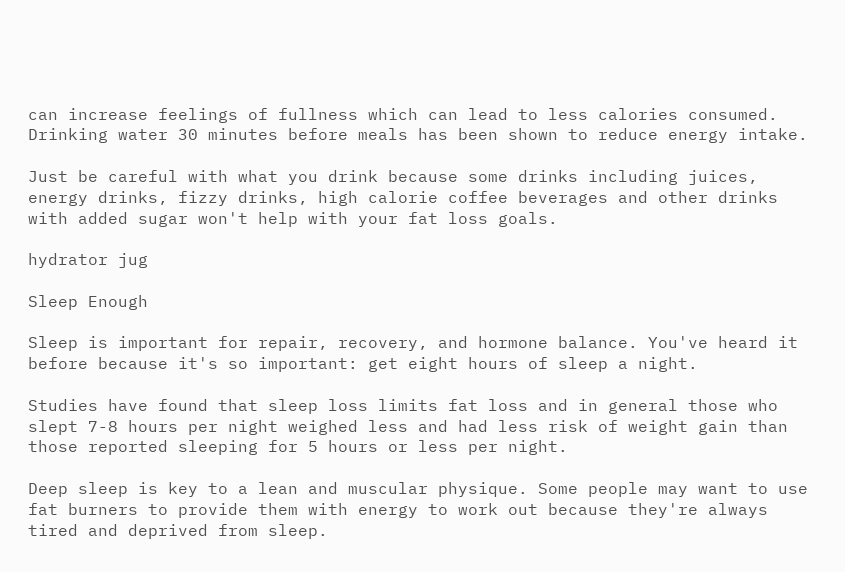can increase feelings of fullness which can lead to less calories consumed. Drinking water 30 minutes before meals has been shown to reduce energy intake.

Just be careful with what you drink because some drinks including juices, energy drinks, fizzy drinks, high calorie coffee beverages and other drinks with added sugar won't help with your fat loss goals.

hydrator jug

Sleep Enough

Sleep is important for repair, recovery, and hormone balance. You've heard it before because it's so important: get eight hours of sleep a night.

Studies have found that sleep loss limits fat loss and in general those who slept 7-8 hours per night weighed less and had less risk of weight gain than those reported sleeping for 5 hours or less per night.

Deep sleep is key to a lean and muscular physique. Some people may want to use fat burners to provide them with energy to work out because they're always tired and deprived from sleep.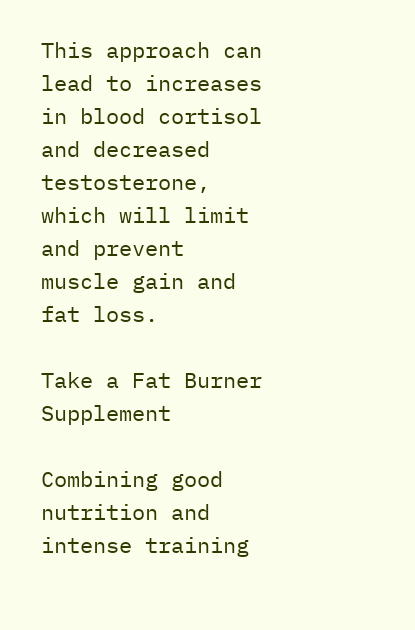This approach can lead to increases in blood cortisol and decreased testosterone, which will limit and prevent muscle gain and fat loss.

Take a Fat Burner Supplement

Combining good nutrition and intense training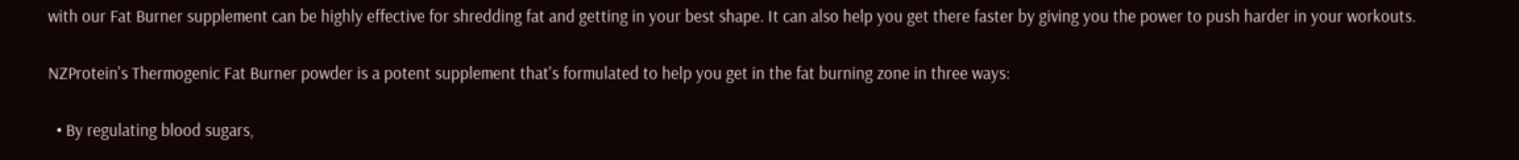with our Fat Burner supplement can be highly effective for shredding fat and getting in your best shape. It can also help you get there faster by giving you the power to push harder in your workouts.

NZProtein's Thermogenic Fat Burner powder is a potent supplement that's formulated to help you get in the fat burning zone in three ways:

  • By regulating blood sugars,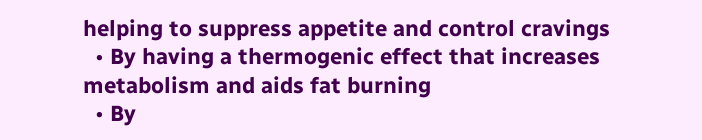helping to suppress appetite and control cravings
  • By having a thermogenic effect that increases metabolism and aids fat burning
  • By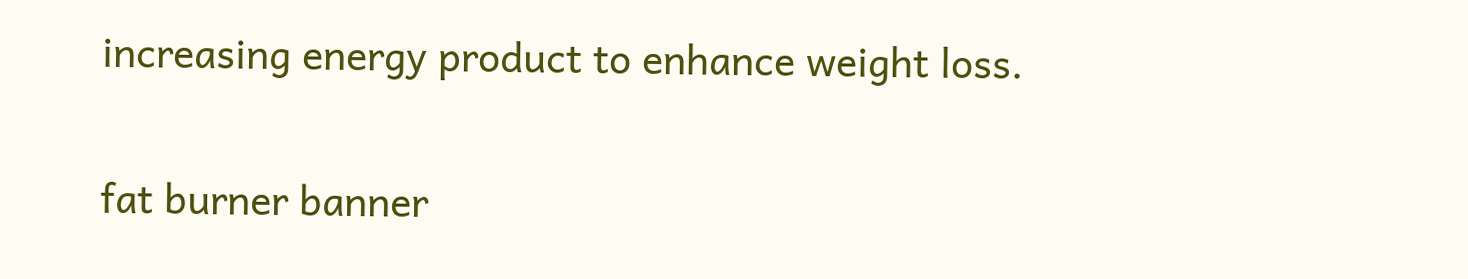increasing energy product to enhance weight loss.

fat burner banner